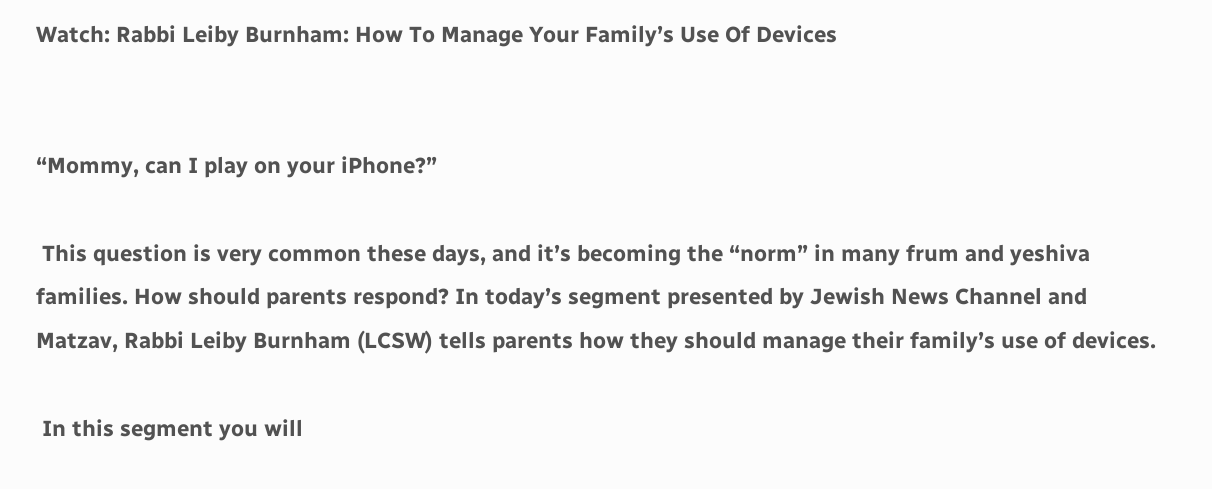Watch: Rabbi Leiby Burnham: How To Manage Your Family’s Use Of Devices


“Mommy, can I play on your iPhone?”

 This question is very common these days, and it’s becoming the “norm” in many frum and yeshiva families. How should parents respond? In today’s segment presented by Jewish News Channel and Matzav, Rabbi Leiby Burnham (LCSW) tells parents how they should manage their family’s use of devices.

 In this segment you will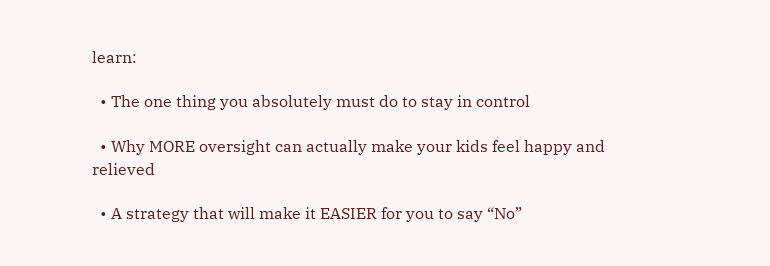learn:

  • The one thing you absolutely must do to stay in control

  • Why MORE oversight can actually make your kids feel happy and relieved

  • A strategy that will make it EASIER for you to say “No”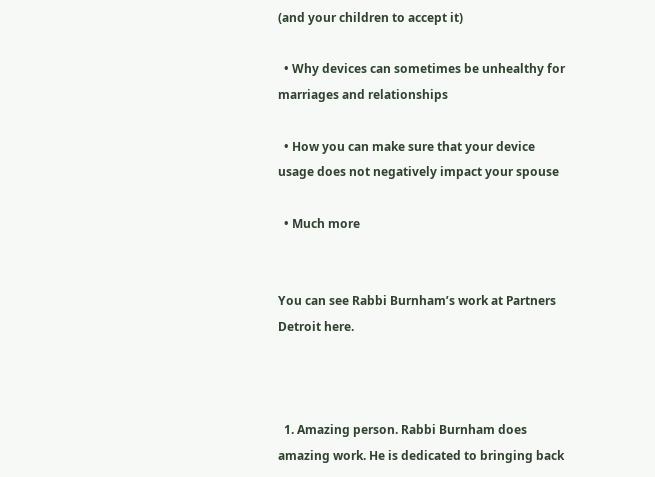(and your children to accept it)

  • Why devices can sometimes be unhealthy for marriages and relationships

  • How you can make sure that your device usage does not negatively impact your spouse

  • Much more


You can see Rabbi Burnham’s work at Partners Detroit here.



  1. Amazing person. Rabbi Burnham does amazing work. He is dedicated to bringing back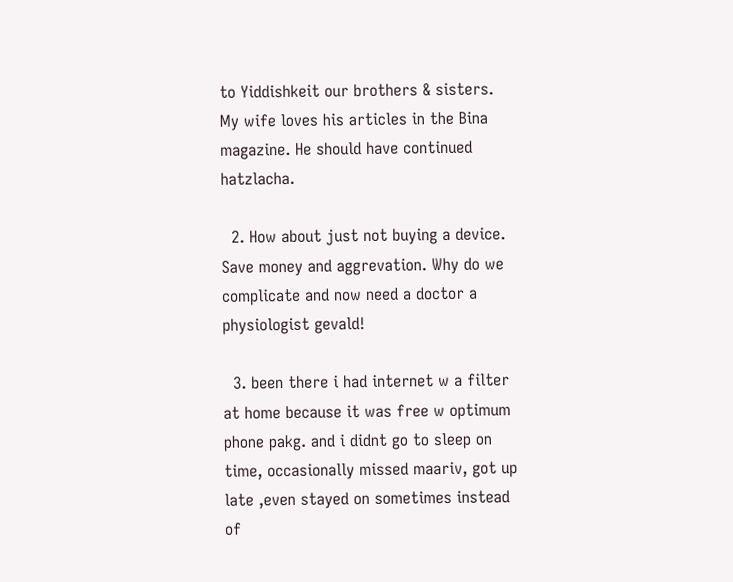to Yiddishkeit our brothers & sisters. My wife loves his articles in the Bina magazine. He should have continued hatzlacha.

  2. How about just not buying a device. Save money and aggrevation. Why do we complicate and now need a doctor a physiologist gevald!

  3. been there i had internet w a filter at home because it was free w optimum phone pakg. and i didnt go to sleep on time, occasionally missed maariv, got up late ,even stayed on sometimes instead of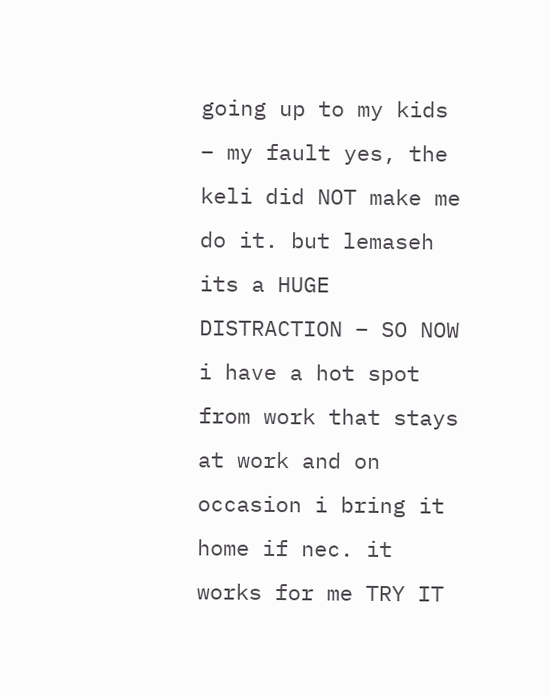going up to my kids – my fault yes, the keli did NOT make me do it. but lemaseh its a HUGE DISTRACTION – SO NOW i have a hot spot from work that stays at work and on occasion i bring it home if nec. it works for me TRY IT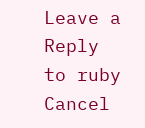Leave a Reply to ruby Cancel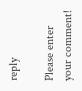reply

Please enter your comment!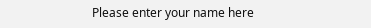Please enter your name here